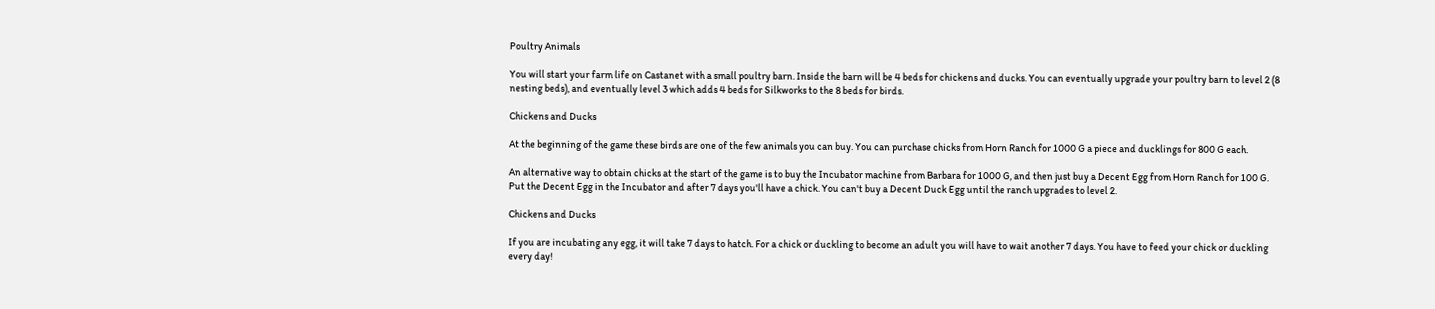Poultry Animals

You will start your farm life on Castanet with a small poultry barn. Inside the barn will be 4 beds for chickens and ducks. You can eventually upgrade your poultry barn to level 2 (8 nesting beds), and eventually level 3 which adds 4 beds for Silkworks to the 8 beds for birds.

Chickens and Ducks

At the beginning of the game these birds are one of the few animals you can buy. You can purchase chicks from Horn Ranch for 1000 G a piece and ducklings for 800 G each.

An alternative way to obtain chicks at the start of the game is to buy the Incubator machine from Barbara for 1000 G, and then just buy a Decent Egg from Horn Ranch for 100 G. Put the Decent Egg in the Incubator and after 7 days you'll have a chick. You can't buy a Decent Duck Egg until the ranch upgrades to level 2.

Chickens and Ducks

If you are incubating any egg, it will take 7 days to hatch. For a chick or duckling to become an adult you will have to wait another 7 days. You have to feed your chick or duckling every day!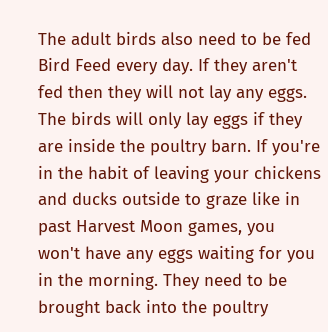The adult birds also need to be fed Bird Feed every day. If they aren't fed then they will not lay any eggs. The birds will only lay eggs if they are inside the poultry barn. If you're in the habit of leaving your chickens and ducks outside to graze like in past Harvest Moon games, you won't have any eggs waiting for you in the morning. They need to be brought back into the poultry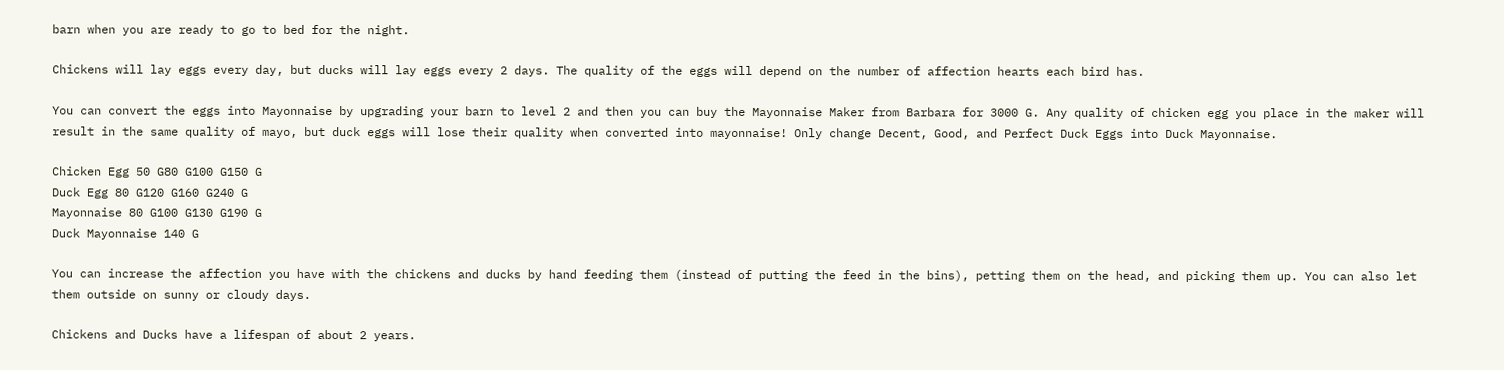barn when you are ready to go to bed for the night.

Chickens will lay eggs every day, but ducks will lay eggs every 2 days. The quality of the eggs will depend on the number of affection hearts each bird has.

You can convert the eggs into Mayonnaise by upgrading your barn to level 2 and then you can buy the Mayonnaise Maker from Barbara for 3000 G. Any quality of chicken egg you place in the maker will result in the same quality of mayo, but duck eggs will lose their quality when converted into mayonnaise! Only change Decent, Good, and Perfect Duck Eggs into Duck Mayonnaise.

Chicken Egg 50 G80 G100 G150 G
Duck Egg 80 G120 G160 G240 G
Mayonnaise 80 G100 G130 G190 G
Duck Mayonnaise 140 G

You can increase the affection you have with the chickens and ducks by hand feeding them (instead of putting the feed in the bins), petting them on the head, and picking them up. You can also let them outside on sunny or cloudy days.

Chickens and Ducks have a lifespan of about 2 years.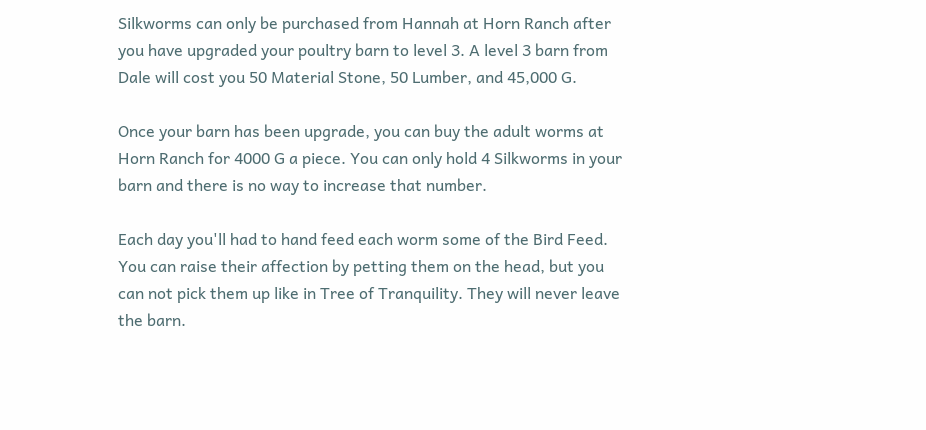Silkworms can only be purchased from Hannah at Horn Ranch after you have upgraded your poultry barn to level 3. A level 3 barn from Dale will cost you 50 Material Stone, 50 Lumber, and 45,000 G.

Once your barn has been upgrade, you can buy the adult worms at Horn Ranch for 4000 G a piece. You can only hold 4 Silkworms in your barn and there is no way to increase that number.

Each day you'll had to hand feed each worm some of the Bird Feed. You can raise their affection by petting them on the head, but you can not pick them up like in Tree of Tranquility. They will never leave the barn.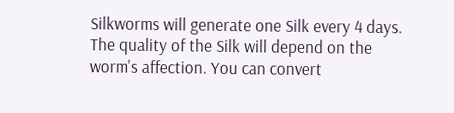Silkworms will generate one Silk every 4 days. The quality of the Silk will depend on the worm's affection. You can convert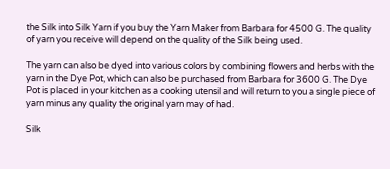the Silk into Silk Yarn if you buy the Yarn Maker from Barbara for 4500 G. The quality of yarn you receive will depend on the quality of the Silk being used.

The yarn can also be dyed into various colors by combining flowers and herbs with the yarn in the Dye Pot, which can also be purchased from Barbara for 3600 G. The Dye Pot is placed in your kitchen as a cooking utensil and will return to you a single piece of yarn minus any quality the original yarn may of had.

Silk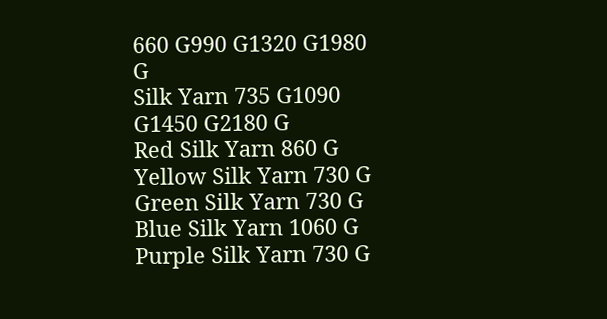660 G990 G1320 G1980 G
Silk Yarn 735 G1090 G1450 G2180 G
Red Silk Yarn 860 G
Yellow Silk Yarn 730 G
Green Silk Yarn 730 G
Blue Silk Yarn 1060 G
Purple Silk Yarn 730 G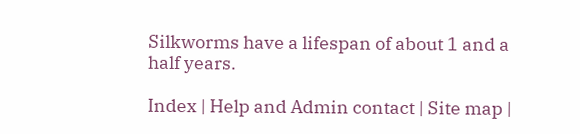Silkworms have a lifespan of about 1 and a half years.

Index | Help and Admin contact | Site map |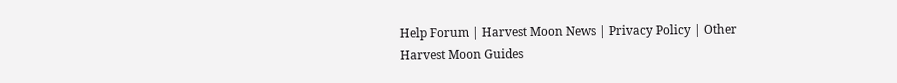Help Forum | Harvest Moon News | Privacy Policy | Other Harvest Moon Guides